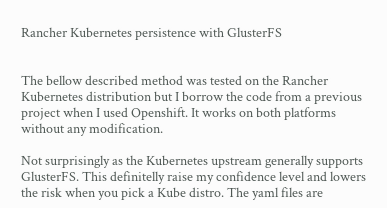Rancher Kubernetes persistence with GlusterFS


The bellow described method was tested on the Rancher Kubernetes distribution but I borrow the code from a previous project when I used Openshift. It works on both platforms without any modification.

Not surprisingly as the Kubernetes upstream generally supports GlusterFS. This definitelly raise my confidence level and lowers the risk when you pick a Kube distro. The yaml files are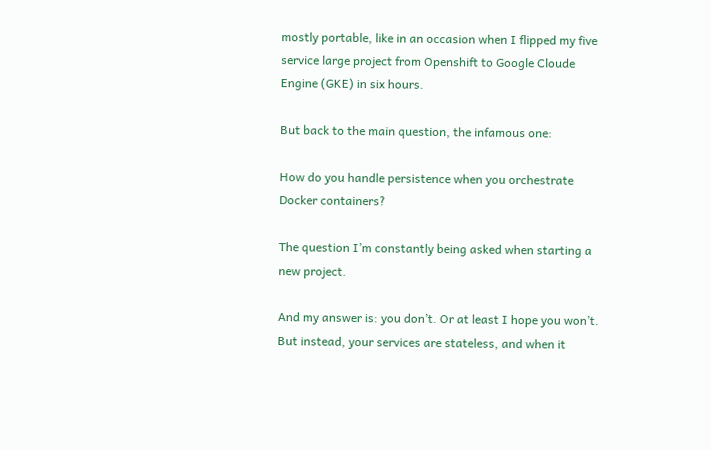mostly portable, like in an occasion when I flipped my five service large project from Openshift to Google Cloude Engine (GKE) in six hours.

But back to the main question, the infamous one:

How do you handle persistence when you orchestrate Docker containers?

The question I’m constantly being asked when starting a new project.

And my answer is: you don’t. Or at least I hope you won’t. But instead, your services are stateless, and when it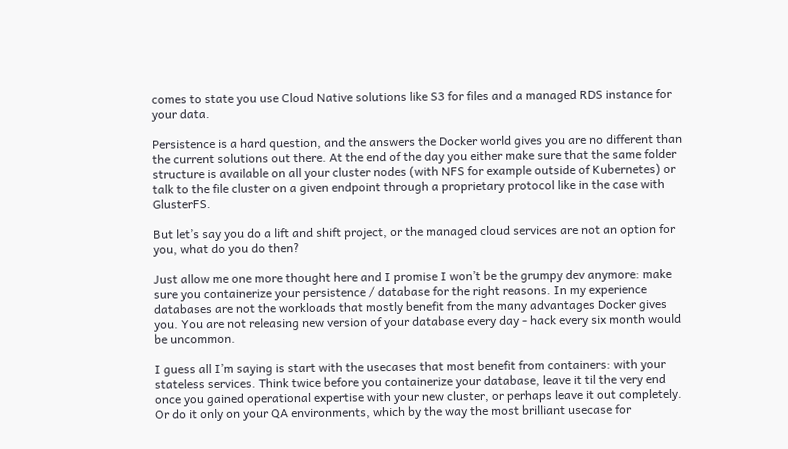comes to state you use Cloud Native solutions like S3 for files and a managed RDS instance for your data.

Persistence is a hard question, and the answers the Docker world gives you are no different than the current solutions out there. At the end of the day you either make sure that the same folder structure is available on all your cluster nodes (with NFS for example outside of Kubernetes) or talk to the file cluster on a given endpoint through a proprietary protocol like in the case with GlusterFS.

But let’s say you do a lift and shift project, or the managed cloud services are not an option for you, what do you do then?

Just allow me one more thought here and I promise I won’t be the grumpy dev anymore: make sure you containerize your persistence / database for the right reasons. In my experience databases are not the workloads that mostly benefit from the many advantages Docker gives you. You are not releasing new version of your database every day - hack every six month would be uncommon.

I guess all I’m saying is start with the usecases that most benefit from containers: with your stateless services. Think twice before you containerize your database, leave it til the very end once you gained operational expertise with your new cluster, or perhaps leave it out completely. Or do it only on your QA environments, which by the way the most brilliant usecase for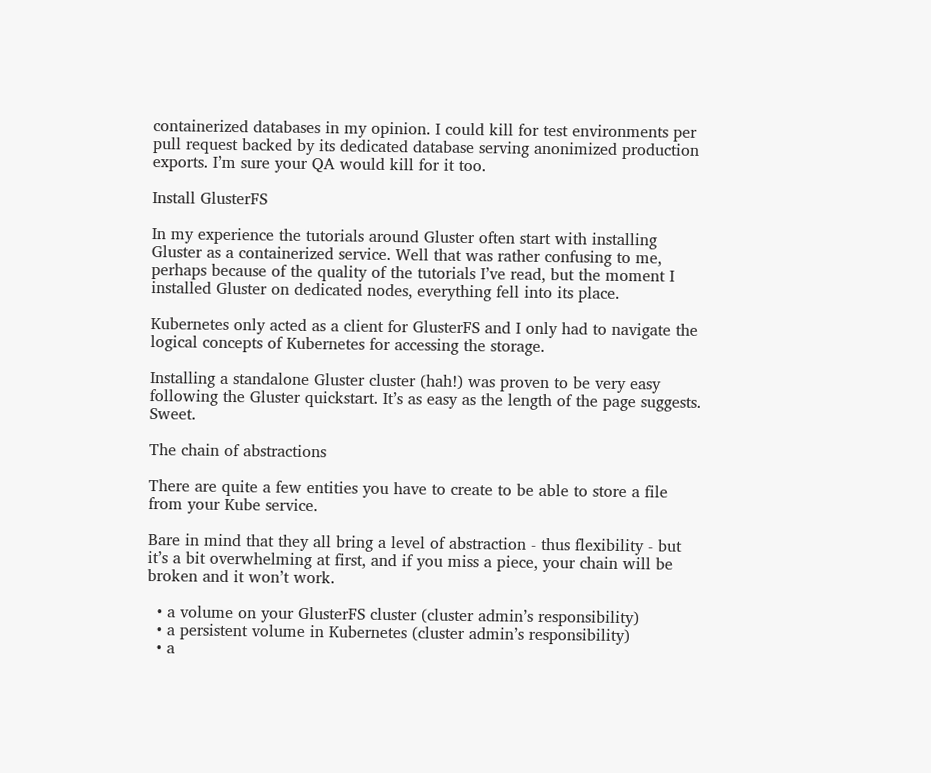containerized databases in my opinion. I could kill for test environments per pull request backed by its dedicated database serving anonimized production exports. I’m sure your QA would kill for it too.

Install GlusterFS

In my experience the tutorials around Gluster often start with installing Gluster as a containerized service. Well that was rather confusing to me, perhaps because of the quality of the tutorials I’ve read, but the moment I installed Gluster on dedicated nodes, everything fell into its place.

Kubernetes only acted as a client for GlusterFS and I only had to navigate the logical concepts of Kubernetes for accessing the storage.

Installing a standalone Gluster cluster (hah!) was proven to be very easy following the Gluster quickstart. It’s as easy as the length of the page suggests. Sweet.

The chain of abstractions

There are quite a few entities you have to create to be able to store a file from your Kube service.

Bare in mind that they all bring a level of abstraction - thus flexibility - but it’s a bit overwhelming at first, and if you miss a piece, your chain will be broken and it won’t work.

  • a volume on your GlusterFS cluster (cluster admin’s responsibility)
  • a persistent volume in Kubernetes (cluster admin’s responsibility)
  • a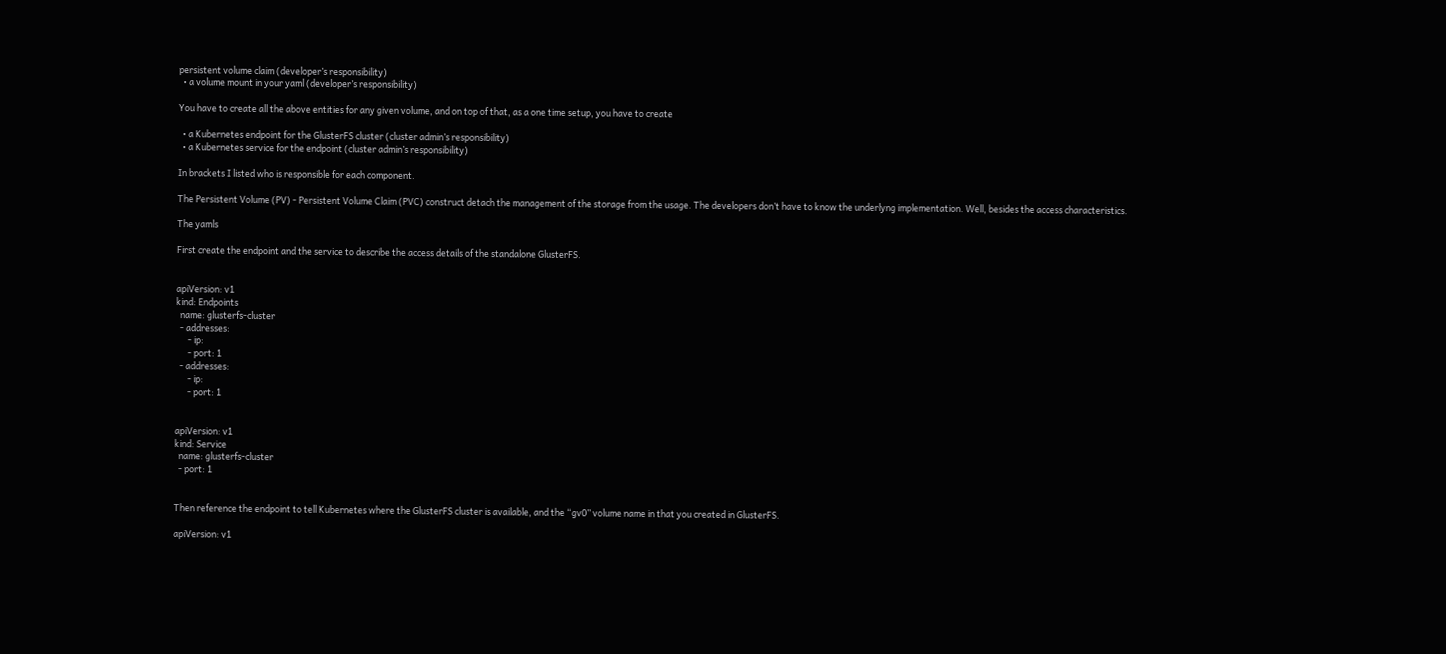persistent volume claim (developer’s responsibility)
  • a volume mount in your yaml (developer’s responsibility)

You have to create all the above entities for any given volume, and on top of that, as a one time setup, you have to create

  • a Kubernetes endpoint for the GlusterFS cluster (cluster admin’s responsibility)
  • a Kubernetes service for the endpoint (cluster admin’s responsibility)

In brackets I listed who is responsible for each component.

The Persistent Volume (PV) - Persistent Volume Claim (PVC) construct detach the management of the storage from the usage. The developers don’t have to know the underlyng implementation. Well, besides the access characteristics.

The yamls

First create the endpoint and the service to describe the access details of the standalone GlusterFS.


apiVersion: v1
kind: Endpoints
  name: glusterfs-cluster
  - addresses:
      - ip:
      - port: 1
  - addresses:
      - ip:
      - port: 1


apiVersion: v1
kind: Service
  name: glusterfs-cluster
  - port: 1


Then reference the endpoint to tell Kubernetes where the GlusterFS cluster is available, and the “gv0” volume name in that you created in GlusterFS.

apiVersion: v1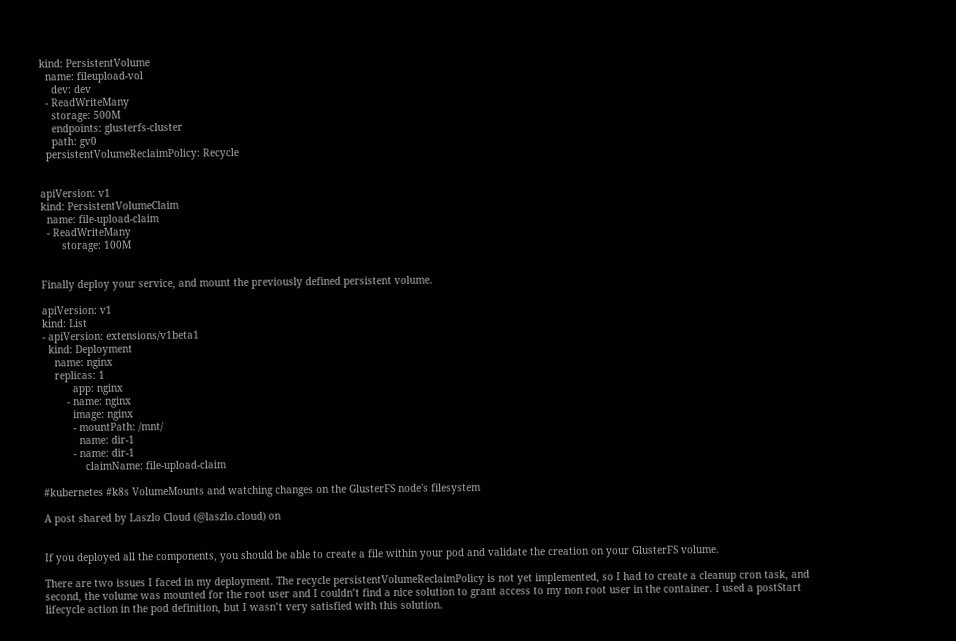kind: PersistentVolume
  name: fileupload-vol
    dev: dev
  - ReadWriteMany
    storage: 500M
    endpoints: glusterfs-cluster
    path: gv0
  persistentVolumeReclaimPolicy: Recycle


apiVersion: v1
kind: PersistentVolumeClaim
  name: file-upload-claim
  - ReadWriteMany
       storage: 100M


Finally deploy your service, and mount the previously defined persistent volume.

apiVersion: v1
kind: List
- apiVersion: extensions/v1beta1
  kind: Deployment
    name: nginx
    replicas: 1
          app: nginx
        - name: nginx
          image: nginx
          - mountPath: /mnt/
            name: dir-1
          - name: dir-1
              claimName: file-upload-claim

#kubernetes #k8s VolumeMounts and watching changes on the GlusterFS node's filesystem

A post shared by Laszlo Cloud (@laszlo.cloud) on


If you deployed all the components, you should be able to create a file within your pod and validate the creation on your GlusterFS volume.

There are two issues I faced in my deployment. The recycle persistentVolumeReclaimPolicy is not yet implemented, so I had to create a cleanup cron task, and second, the volume was mounted for the root user and I couldn’t find a nice solution to grant access to my non root user in the container. I used a postStart lifecycle action in the pod definition, but I wasn’t very satisfied with this solution.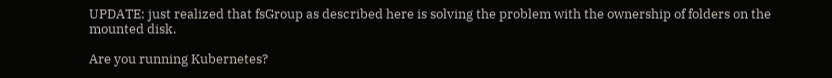UPDATE: just realized that fsGroup as described here is solving the problem with the ownership of folders on the mounted disk.

Are you running Kubernetes?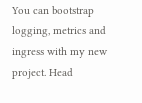You can bootstrap logging, metrics and ingress with my new project. Head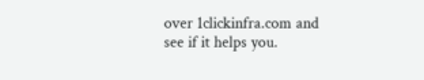over 1clickinfra.com and see if it helps you.